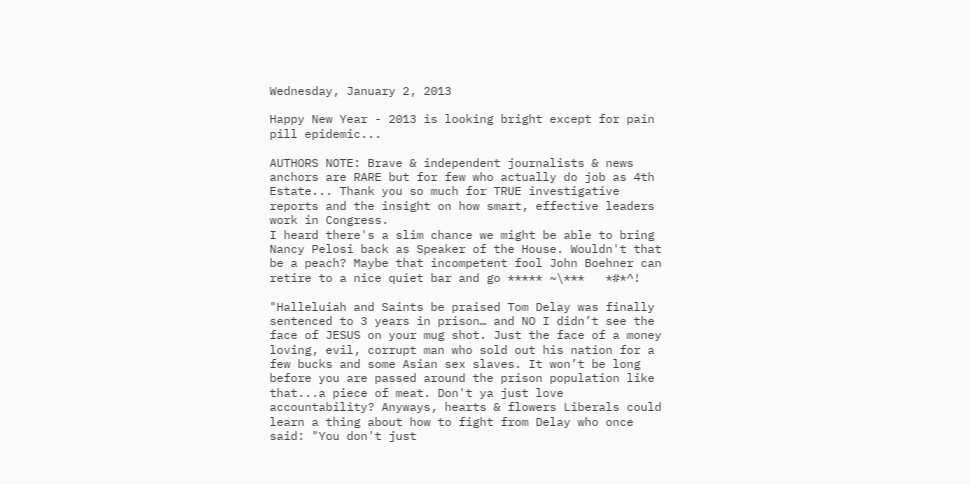Wednesday, January 2, 2013

Happy New Year - 2013 is looking bright except for pain pill epidemic...

AUTHORS NOTE: Brave & independent journalists & news anchors are RARE but for few who actually do job as 4th Estate... Thank you so much for TRUE investigative reports and the insight on how smart, effective leaders work in Congress.
I heard there's a slim chance we might be able to bring Nancy Pelosi back as Speaker of the House. Wouldn't that be a peach? Maybe that incompetent fool John Boehner can retire to a nice quiet bar and go ***** ~\***   *#*^!

"Halleluiah and Saints be praised Tom Delay was finally sentenced to 3 years in prison… and NO I didn’t see the face of JESUS on your mug shot. Just the face of a money loving, evil, corrupt man who sold out his nation for a few bucks and some Asian sex slaves. It won’t be long before you are passed around the prison population like that...a piece of meat. Don't ya just love accountability? Anyways, hearts & flowers Liberals could learn a thing about how to fight from Delay who once said: "You don't just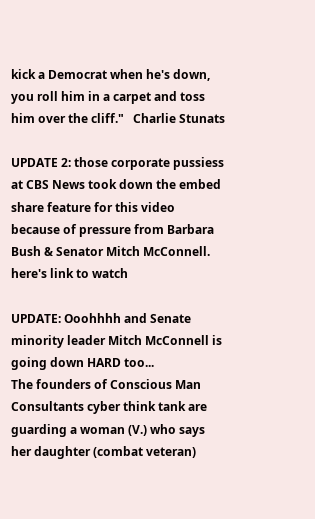kick a Democrat when he's down, you roll him in a carpet and toss him over the cliff."   Charlie Stunats

UPDATE 2: those corporate pussiess at CBS News took down the embed share feature for this video because of pressure from Barbara Bush & Senator Mitch McConnell.  here's link to watch

UPDATE: Ooohhhh and Senate minority leader Mitch McConnell is going down HARD too...
The founders of Conscious Man Consultants cyber think tank are guarding a woman (V.) who says her daughter (combat veteran)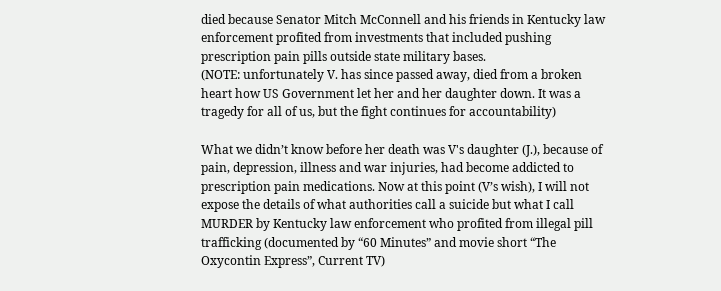died because Senator Mitch McConnell and his friends in Kentucky law enforcement profited from investments that included pushing prescription pain pills outside state military bases.
(NOTE: unfortunately V. has since passed away, died from a broken heart how US Government let her and her daughter down. It was a tragedy for all of us, but the fight continues for accountability)

What we didn’t know before her death was V's daughter (J.), because of pain, depression, illness and war injuries, had become addicted to prescription pain medications. Now at this point (V’s wish), I will not expose the details of what authorities call a suicide but what I call MURDER by Kentucky law enforcement who profited from illegal pill trafficking (documented by “60 Minutes” and movie short “The Oxycontin Express”, Current TV)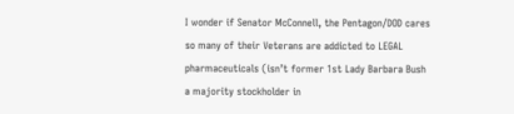I wonder if Senator McConnell, the Pentagon/DOD cares so many of their Veterans are addicted to LEGAL pharmaceuticals (isn’t former 1st Lady Barbara Bush a majority stockholder in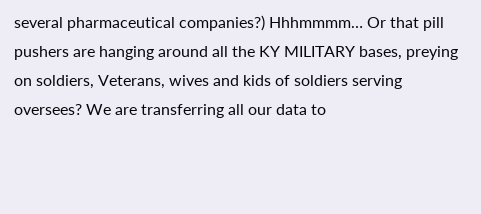several pharmaceutical companies?) Hhhmmmm… Or that pill pushers are hanging around all the KY MILITARY bases, preying on soldiers, Veterans, wives and kids of soldiers serving oversees? We are transferring all our data to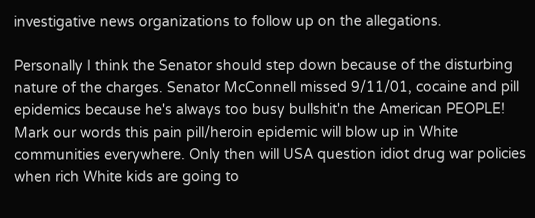investigative news organizations to follow up on the allegations.

Personally I think the Senator should step down because of the disturbing nature of the charges. Senator McConnell missed 9/11/01, cocaine and pill epidemics because he's always too busy bullshit'n the American PEOPLE! Mark our words this pain pill/heroin epidemic will blow up in White communities everywhere. Only then will USA question idiot drug war policies when rich White kids are going to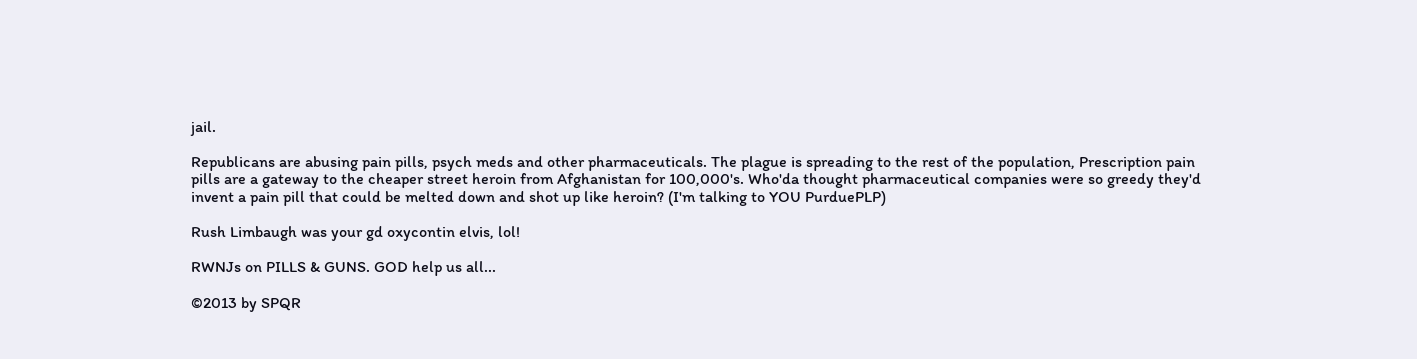jail.

Republicans are abusing pain pills, psych meds and other pharmaceuticals. The plague is spreading to the rest of the population, Prescription pain pills are a gateway to the cheaper street heroin from Afghanistan for 100,000's. Who'da thought pharmaceutical companies were so greedy they'd invent a pain pill that could be melted down and shot up like heroin? (I'm talking to YOU PurduePLP)

Rush Limbaugh was your gd oxycontin elvis, lol!

RWNJs on PILLS & GUNS. GOD help us all...

©2013 by SPQR